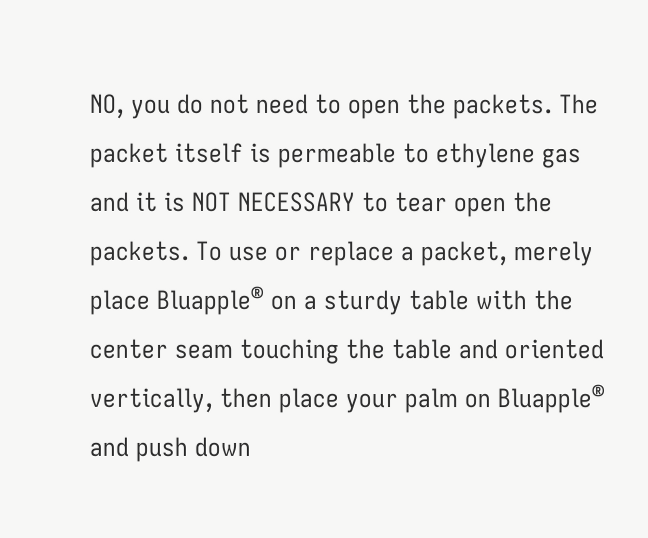NO, you do not need to open the packets. The packet itself is permeable to ethylene gas and it is NOT NECESSARY to tear open the packets. To use or replace a packet, merely place Bluapple® on a sturdy table with the center seam touching the table and oriented vertically, then place your palm on Bluapple® and push down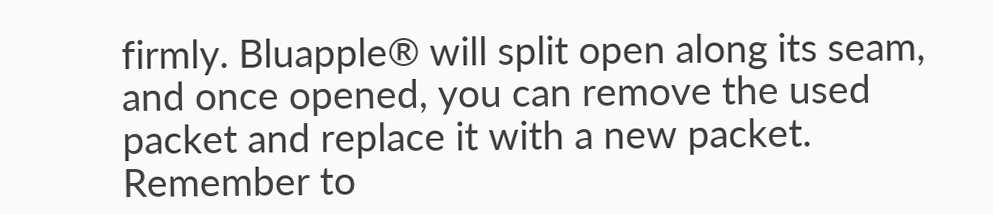firmly. Bluapple® will split open along its seam, and once opened, you can remove the used packet and replace it with a new packet. Remember to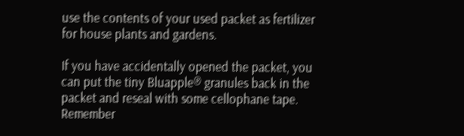use the contents of your used packet as fertilizer for house plants and gardens.

If you have accidentally opened the packet, you can put the tiny Bluapple® granules back in the packet and reseal with some cellophane tape. Remember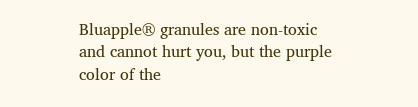Bluapple® granules are non-toxic and cannot hurt you, but the purple color of the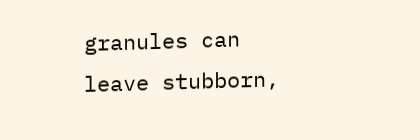granules can leave stubborn,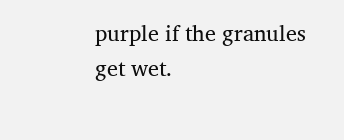purple if the granules get wet.